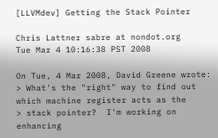[LLVMdev] Getting the Stack Pointer

Chris Lattner sabre at nondot.org
Tue Mar 4 10:16:38 PST 2008

On Tue, 4 Mar 2008, David Greene wrote:
> What's the "right" way to find out which machine register acts as the
> stack pointer?  I'm working on enhancing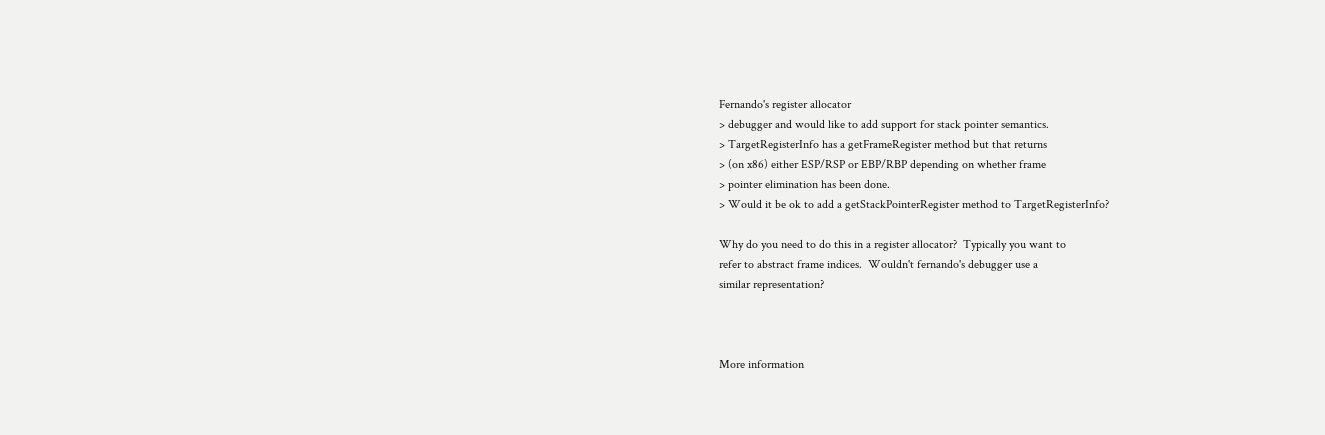Fernando's register allocator
> debugger and would like to add support for stack pointer semantics.
> TargetRegisterInfo has a getFrameRegister method but that returns
> (on x86) either ESP/RSP or EBP/RBP depending on whether frame
> pointer elimination has been done.
> Would it be ok to add a getStackPointerRegister method to TargetRegisterInfo?

Why do you need to do this in a register allocator?  Typically you want to
refer to abstract frame indices.  Wouldn't fernando's debugger use a
similar representation?



More information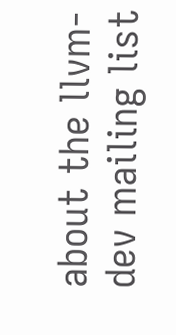about the llvm-dev mailing list